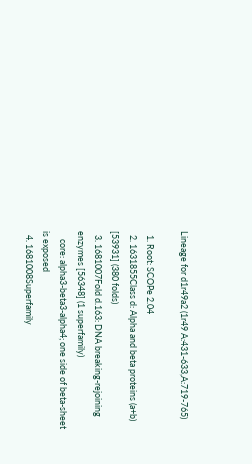Lineage for d1r49a2 (1r49 A:431-633,A:719-765)

  1. Root: SCOPe 2.04
  2. 1631855Class d: Alpha and beta proteins (a+b) [53931] (380 folds)
  3. 1681007Fold d.163: DNA breaking-rejoining enzymes [56348] (1 superfamily)
    core: alpha3-beta3-alpha4; one side of beta-sheet is exposed
  4. 1681008Superfamily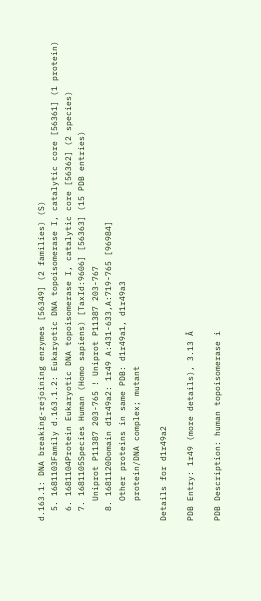d.163.1: DNA breaking-rejoining enzymes [56349] (2 families) (S)
  5. 1681103Family d.163.1.2: Eukaryotic DNA topoisomerase I, catalytic core [56361] (1 protein)
  6. 1681104Protein Eukaryotic DNA topoisomerase I, catalytic core [56362] (2 species)
  7. 1681105Species Human (Homo sapiens) [TaxId:9606] [56363] (15 PDB entries)
    Uniprot P11387 203-765 ! Uniprot P11387 203-767
  8. 1681120Domain d1r49a2: 1r49 A:431-633,A:719-765 [96984]
    Other proteins in same PDB: d1r49a1, d1r49a3
    protein/DNA complex; mutant

Details for d1r49a2

PDB Entry: 1r49 (more details), 3.13 Å

PDB Description: human topoisomerase i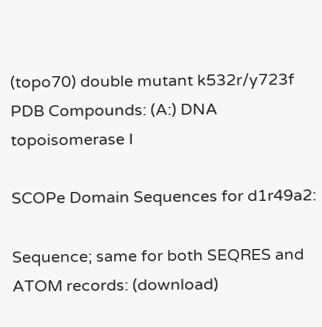(topo70) double mutant k532r/y723f
PDB Compounds: (A:) DNA topoisomerase I

SCOPe Domain Sequences for d1r49a2:

Sequence; same for both SEQRES and ATOM records: (download)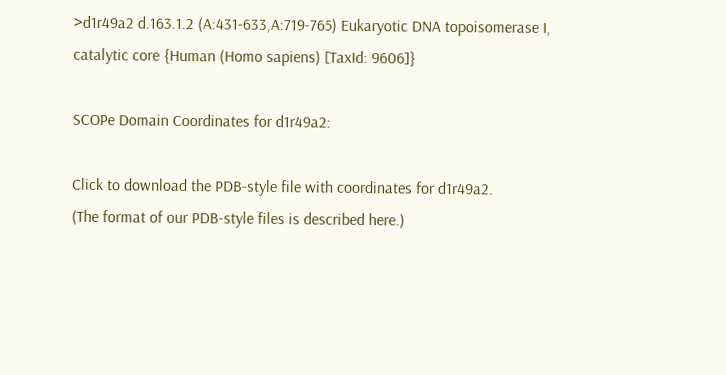>d1r49a2 d.163.1.2 (A:431-633,A:719-765) Eukaryotic DNA topoisomerase I, catalytic core {Human (Homo sapiens) [TaxId: 9606]}

SCOPe Domain Coordinates for d1r49a2:

Click to download the PDB-style file with coordinates for d1r49a2.
(The format of our PDB-style files is described here.)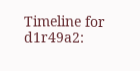Timeline for d1r49a2: